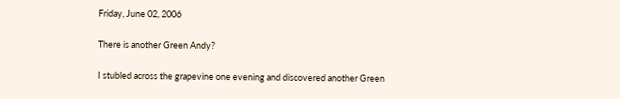Friday, June 02, 2006

There is another Green Andy?

I stubled across the grapevine one evening and discovered another Green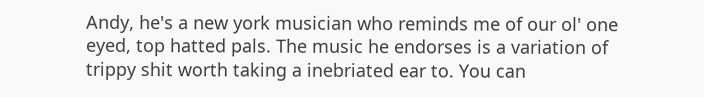Andy, he's a new york musician who reminds me of our ol' one eyed, top hatted pals. The music he endorses is a variation of trippy shit worth taking a inebriated ear to. You can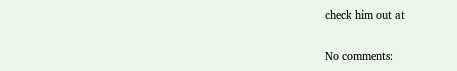check him out at

No comments: